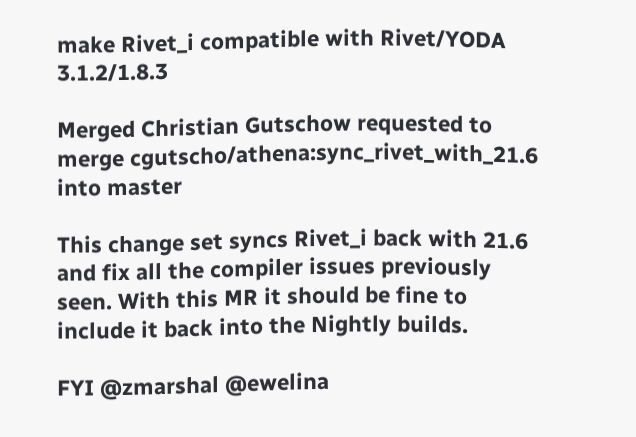make Rivet_i compatible with Rivet/YODA 3.1.2/1.8.3

Merged Christian Gutschow requested to merge cgutscho/athena:sync_rivet_with_21.6 into master

This change set syncs Rivet_i back with 21.6 and fix all the compiler issues previously seen. With this MR it should be fine to include it back into the Nightly builds.

FYI @zmarshal @ewelina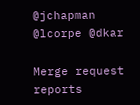@jchapman @lcorpe @dkar

Merge request reports